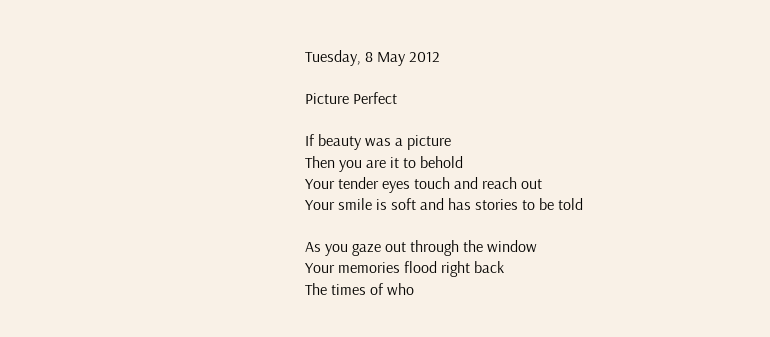Tuesday, 8 May 2012

Picture Perfect

If beauty was a picture
Then you are it to behold
Your tender eyes touch and reach out
Your smile is soft and has stories to be told

As you gaze out through the window
Your memories flood right back
The times of who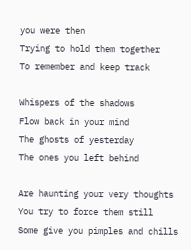you were then
Trying to hold them together
To remember and keep track

Whispers of the shadows
Flow back in your mind
The ghosts of yesterday
The ones you left behind

Are haunting your very thoughts
You try to force them still
Some give you pimples and chills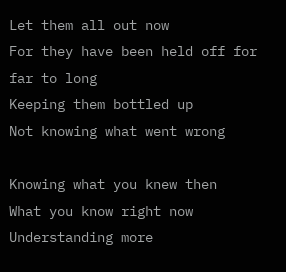Let them all out now
For they have been held off for far to long
Keeping them bottled up
Not knowing what went wrong

Knowing what you knew then
What you know right now
Understanding more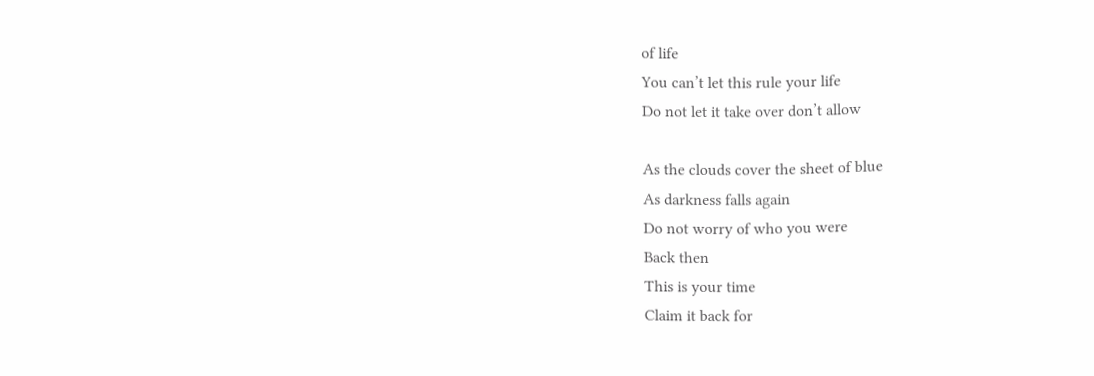of life
You can’t let this rule your life
Do not let it take over don’t allow

As the clouds cover the sheet of blue
As darkness falls again
Do not worry of who you were
Back then
This is your time
Claim it back for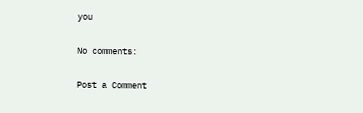you

No comments:

Post a Comment